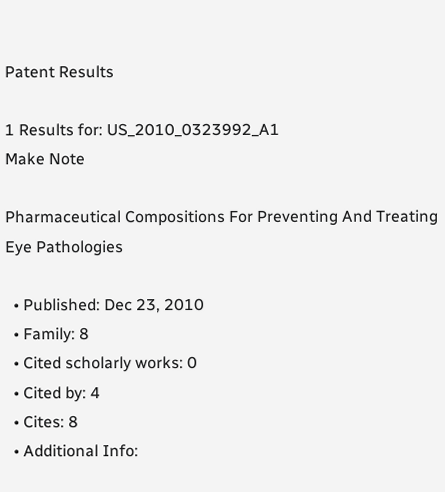Patent Results

1 Results for: US_2010_0323992_A1
Make Note

Pharmaceutical Compositions For Preventing And Treating Eye Pathologies

  • Published: Dec 23, 2010
  • Family: 8
  • Cited scholarly works: 0
  • Cited by: 4
  • Cites: 8
  • Additional Info: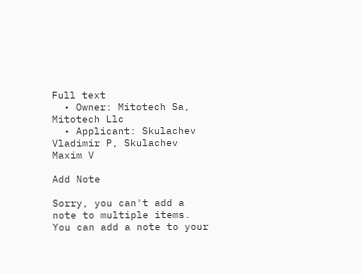Full text
  • Owner: Mitotech Sa, Mitotech Llc
  • Applicant: Skulachev Vladimir P, Skulachev Maxim V

Add Note

Sorry, you can't add a note to multiple items. You can add a note to your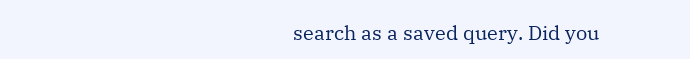search as a saved query. Did you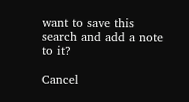want to save this search and add a note to it?

Cancel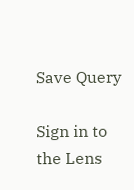Save Query

Sign in to the Lens